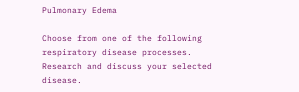Pulmonary Edema

Choose from one of the following respiratory disease processes. Research and discuss your selected disease.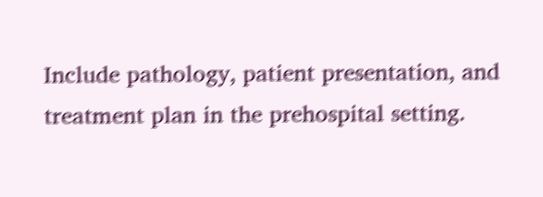Include pathology, patient presentation, and treatment plan in the prehospital setting.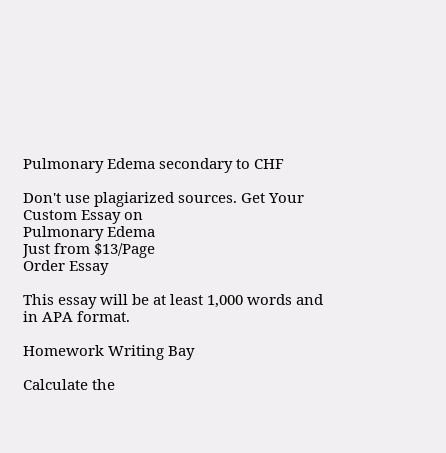Pulmonary Edema secondary to CHF

Don't use plagiarized sources. Get Your Custom Essay on
Pulmonary Edema
Just from $13/Page
Order Essay

This essay will be at least 1,000 words and in APA format.

Homework Writing Bay

Calculate the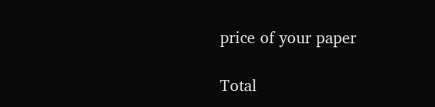price of your paper

Total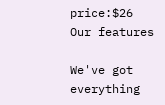price:$26
Our features

We've got everything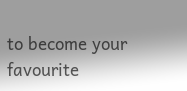to become your favourite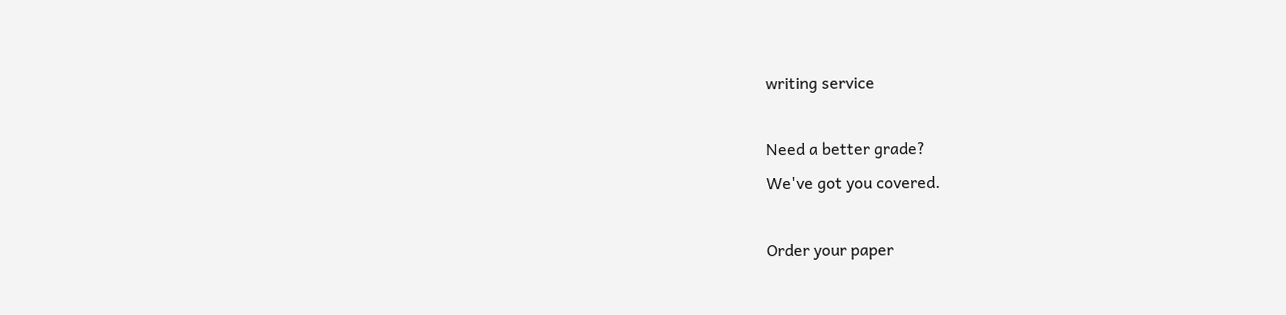writing service

Need a better grade?
We've got you covered.

Order your paper